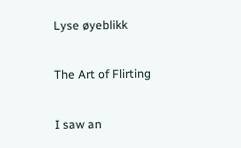Lyse øyeblikk

The Art of Flirting

I saw an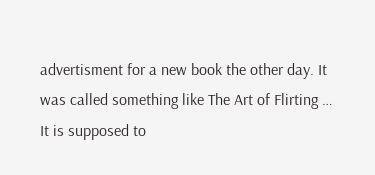advertisment for a new book the other day. It was called something like The Art of Flirting … It is supposed to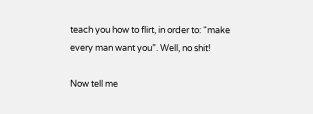teach you how to flirt, in order to: “make every man want you”. Well, no shit!

Now tell me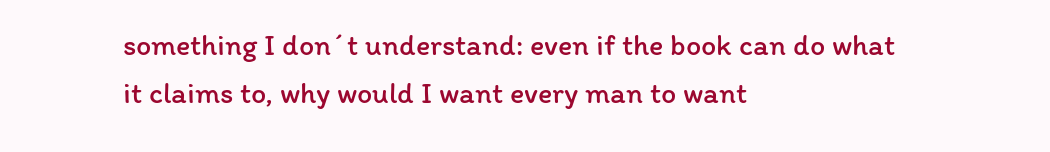something I don´t understand: even if the book can do what it claims to, why would I want every man to want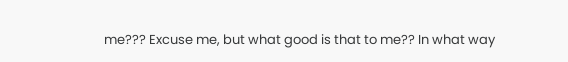me??? Excuse me, but what good is that to me?? In what way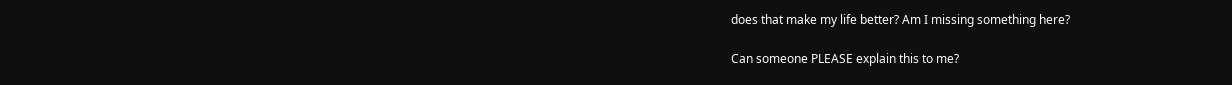does that make my life better? Am I missing something here?

Can someone PLEASE explain this to me?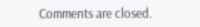Comments are closed.